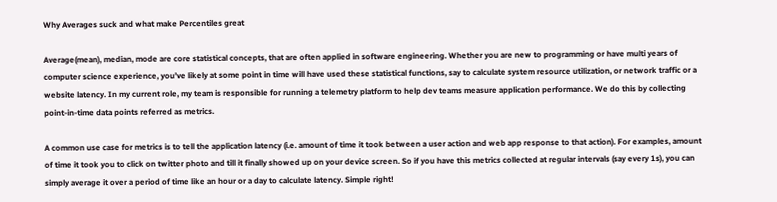Why Averages suck and what make Percentiles great

Average(mean), median, mode are core statistical concepts, that are often applied in software engineering. Whether you are new to programming or have multi years of computer science experience, you’ve likely at some point in time will have used these statistical functions, say to calculate system resource utilization, or network traffic or a website latency. In my current role, my team is responsible for running a telemetry platform to help dev teams measure application performance. We do this by collecting point-in-time data points referred as metrics.

A common use case for metrics is to tell the application latency (i.e. amount of time it took between a user action and web app response to that action). For examples, amount of time it took you to click on twitter photo and till it finally showed up on your device screen. So if you have this metrics collected at regular intervals (say every 1s), you can simply average it over a period of time like an hour or a day to calculate latency. Simple right!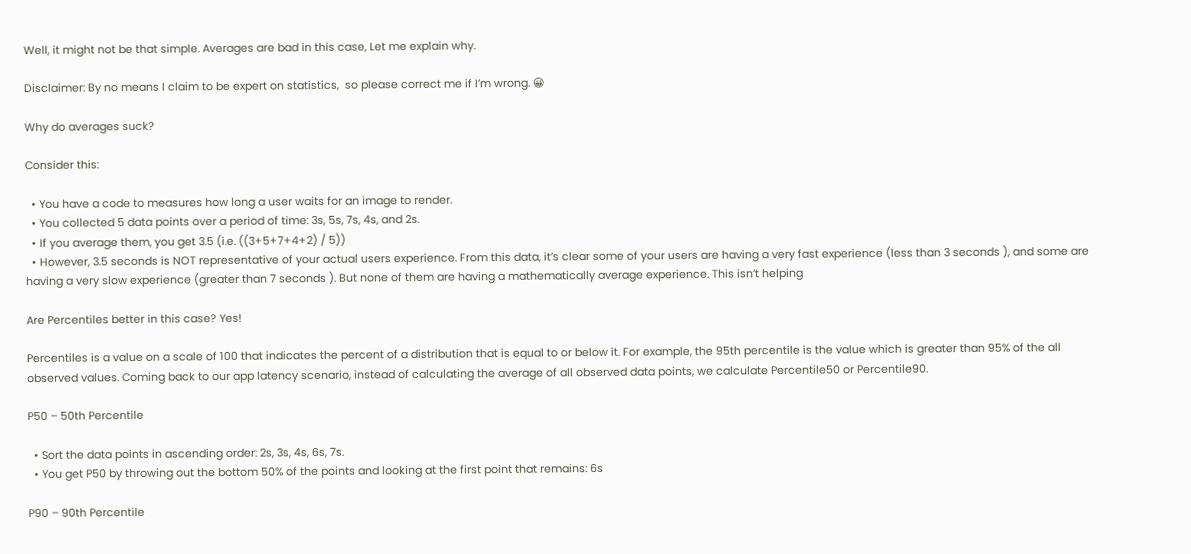Well, it might not be that simple. Averages are bad in this case, Let me explain why.

Disclaimer: By no means I claim to be expert on statistics,  so please correct me if I’m wrong. 😀

Why do averages suck?

Consider this:

  • You have a code to measures how long a user waits for an image to render.
  • You collected 5 data points over a period of time: 3s, 5s, 7s, 4s, and 2s.
  • If you average them, you get 3.5 (i.e. ((3+5+7+4+2) / 5))
  • However, 3.5 seconds is NOT representative of your actual users experience. From this data, it’s clear some of your users are having a very fast experience (less than 3 seconds ), and some are having a very slow experience (greater than 7 seconds ). But none of them are having a mathematically average experience. This isn’t helping

Are Percentiles better in this case? Yes!

Percentiles is a value on a scale of 100 that indicates the percent of a distribution that is equal to or below it. For example, the 95th percentile is the value which is greater than 95% of the all observed values. Coming back to our app latency scenario, instead of calculating the average of all observed data points, we calculate Percentile50 or Percentile90.

P50 – 50th Percentile

  • Sort the data points in ascending order: 2s, 3s, 4s, 6s, 7s.
  • You get P50 by throwing out the bottom 50% of the points and looking at the first point that remains: 6s

P90 – 90th Percentile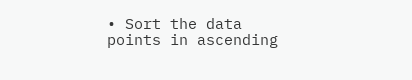• Sort the data points in ascending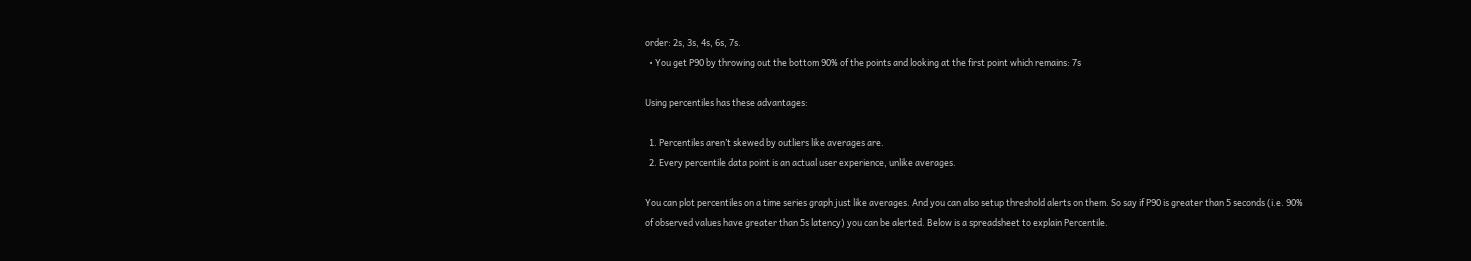order: 2s, 3s, 4s, 6s, 7s.
  • You get P90 by throwing out the bottom 90% of the points and looking at the first point which remains: 7s

Using percentiles has these advantages:

  1. Percentiles aren’t skewed by outliers like averages are.
  2. Every percentile data point is an actual user experience, unlike averages.

You can plot percentiles on a time series graph just like averages. And you can also setup threshold alerts on them. So say if P90 is greater than 5 seconds (i.e. 90% of observed values have greater than 5s latency) you can be alerted. Below is a spreadsheet to explain Percentile.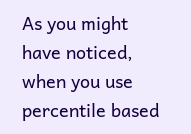As you might have noticed, when you use percentile based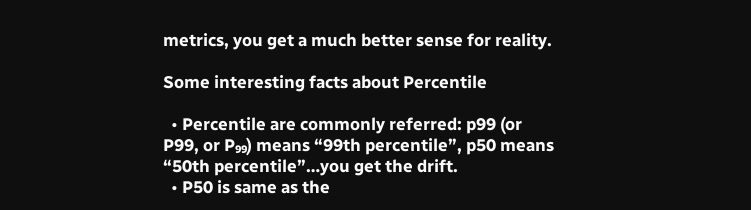metrics, you get a much better sense for reality.

Some interesting facts about Percentile

  • Percentile are commonly referred: p99 (or P99, or P₉₉) means “99th percentile”, p50 means “50th percentile”…you get the drift.
  • P50 is same as the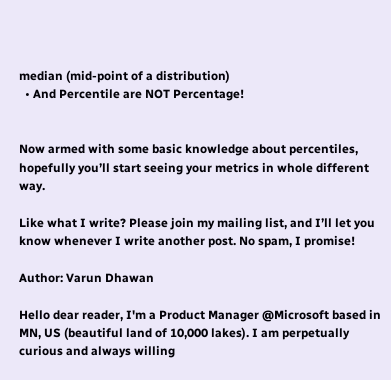median (mid-point of a distribution)
  • And Percentile are NOT Percentage!


Now armed with some basic knowledge about percentiles, hopefully you’ll start seeing your metrics in whole different way.

Like what I write? Please join my mailing list, and I’ll let you know whenever I write another post. No spam, I promise!

Author: Varun Dhawan

Hello dear reader, I'm a Product Manager @Microsoft based in MN, US (beautiful land of 10,000 lakes). I am perpetually curious and always willing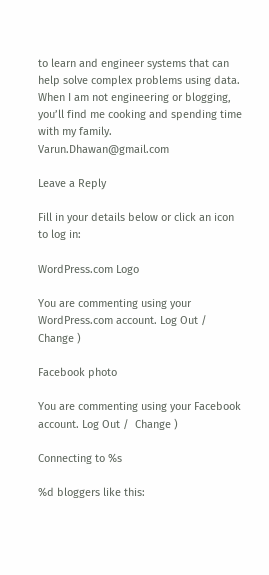to learn and engineer systems that can help solve complex problems using data. When I am not engineering or blogging, you’ll find me cooking and spending time with my family. Varun.Dhawan@gmail.com

Leave a Reply

Fill in your details below or click an icon to log in:

WordPress.com Logo

You are commenting using your WordPress.com account. Log Out /  Change )

Facebook photo

You are commenting using your Facebook account. Log Out /  Change )

Connecting to %s

%d bloggers like this: